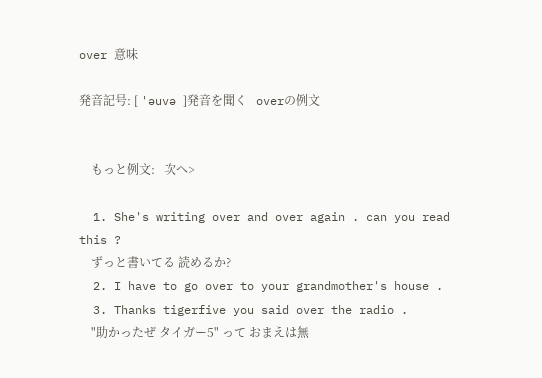over 意味

発音記号: [ 'əuvə ]発音を聞く   overの例文


    もっと例文:   次へ>

  1. She's writing over and over again . can you read this ?
    ずっと書いてる 読めるか?
  2. I have to go over to your grandmother's house .
  3. Thanks tigerfive you said over the radio .
    "助かったぜ タイガー5" って おまえは無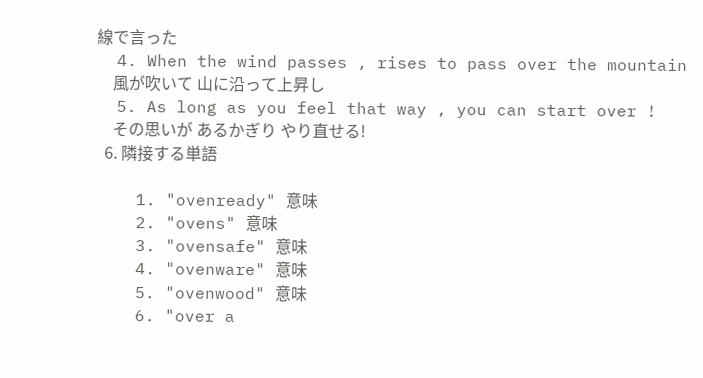線で言った
  4. When the wind passes , rises to pass over the mountain
    風が吹いて 山に沿って上昇し
  5. As long as you feel that way , you can start over !
    その思いが あるかぎり やり直せる!
  6. 隣接する単語

    1. "ovenready" 意味
    2. "ovens" 意味
    3. "ovensafe" 意味
    4. "ovenware" 意味
    5. "ovenwood" 意味
    6. "over a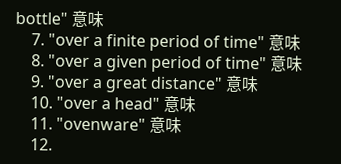bottle" 意味
    7. "over a finite period of time" 意味
    8. "over a given period of time" 意味
    9. "over a great distance" 意味
    10. "over a head" 意味
    11. "ovenware" 意味
    12.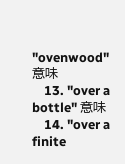"ovenwood" 意味
    13. "over a bottle" 意味
    14. "over a finite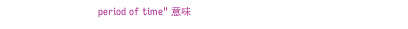period of time" 意味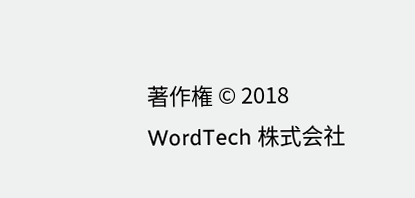著作権 © 2018 WordTech 株式会社